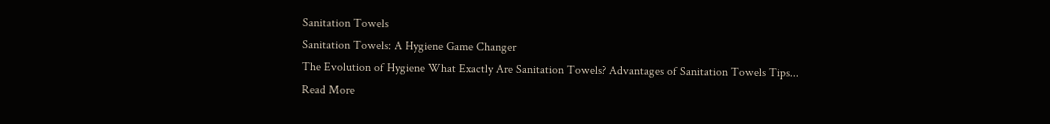Sanitation Towels
Sanitation Towels: A Hygiene Game Changer
The Evolution of Hygiene What Exactly Are Sanitation Towels? Advantages of Sanitation Towels Tips...
Read More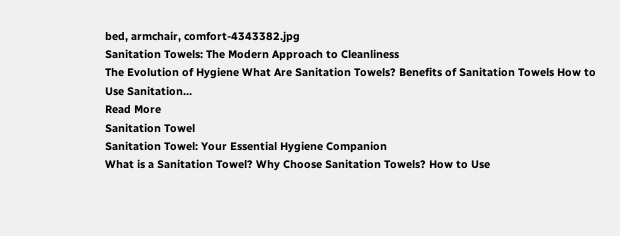bed, armchair, comfort-4343382.jpg
Sanitation Towels: The Modern Approach to Cleanliness
The Evolution of Hygiene What Are Sanitation Towels? Benefits of Sanitation Towels How to Use Sanitation...
Read More
Sanitation Towel
Sanitation Towel: Your Essential Hygiene Companion
What is a Sanitation Towel? Why Choose Sanitation Towels? How to Use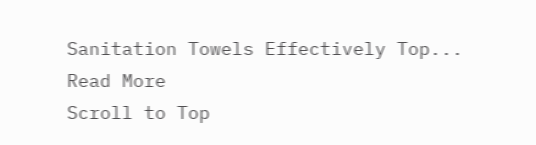Sanitation Towels Effectively Top...
Read More
Scroll to Top